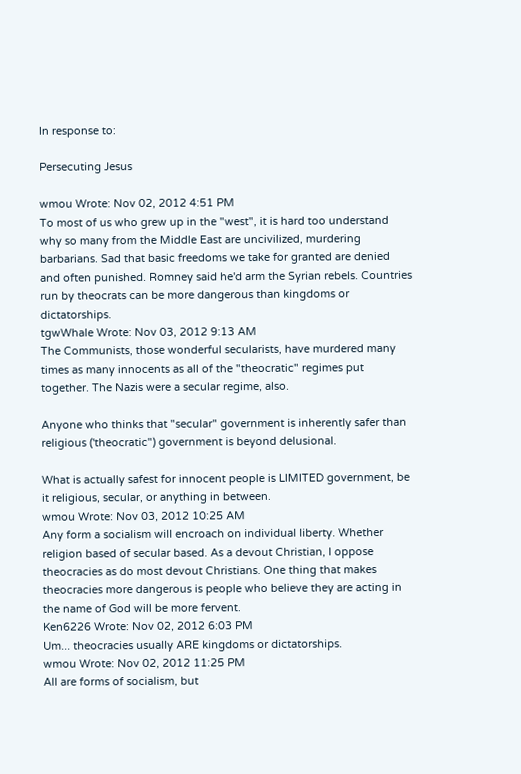In response to:

Persecuting Jesus

wmou Wrote: Nov 02, 2012 4:51 PM
To most of us who grew up in the "west", it is hard too understand why so many from the Middle East are uncivilized, murdering barbarians. Sad that basic freedoms we take for granted are denied and often punished. Romney said he'd arm the Syrian rebels. Countries run by theocrats can be more dangerous than kingdoms or dictatorships.
tgwWhale Wrote: Nov 03, 2012 9:13 AM
The Communists, those wonderful secularists, have murdered many times as many innocents as all of the "theocratic" regimes put together. The Nazis were a secular regime, also.

Anyone who thinks that "secular" government is inherently safer than religious ('theocratic") government is beyond delusional.

What is actually safest for innocent people is LIMITED government, be it religious, secular, or anything in between.
wmou Wrote: Nov 03, 2012 10:25 AM
Any form a socialism will encroach on individual liberty. Whether religion based of secular based. As a devout Christian, I oppose theocracies as do most devout Christians. One thing that makes theocracies more dangerous is people who believe they are acting in the name of God will be more fervent.
Ken6226 Wrote: Nov 02, 2012 6:03 PM
Um... theocracies usually ARE kingdoms or dictatorships.
wmou Wrote: Nov 02, 2012 11:25 PM
All are forms of socialism, but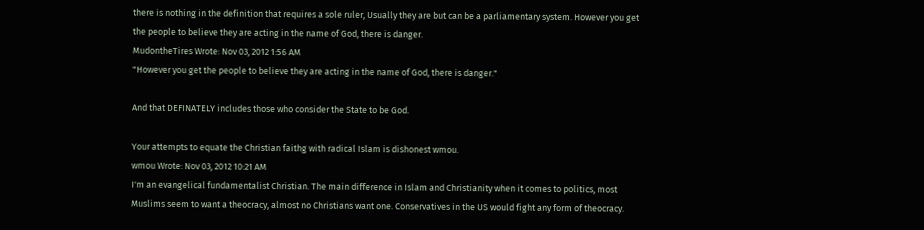there is nothing in the definition that requires a sole ruler, Usually they are but can be a parliamentary system. However you get the people to believe they are acting in the name of God, there is danger.
MudontheTires Wrote: Nov 03, 2012 1:56 AM
"However you get the people to believe they are acting in the name of God, there is danger."

And that DEFINATELY includes those who consider the State to be God.

Your attempts to equate the Christian faithg with radical Islam is dishonest wmou.
wmou Wrote: Nov 03, 2012 10:21 AM
I'm an evangelical fundamentalist Christian. The main difference in Islam and Christianity when it comes to politics, most Muslims seem to want a theocracy, almost no Christians want one. Conservatives in the US would fight any form of theocracy.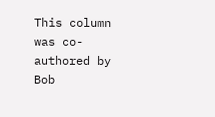This column was co-authored by Bob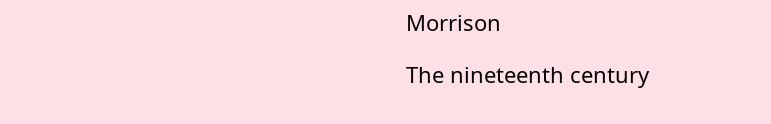Morrison

The nineteenth century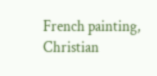French painting, Christian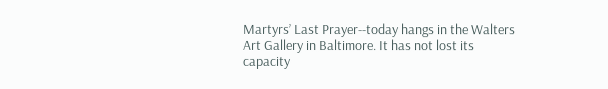Martyrs’ Last Prayer--today hangs in the Walters Art Gallery in Baltimore. It has not lost its capacity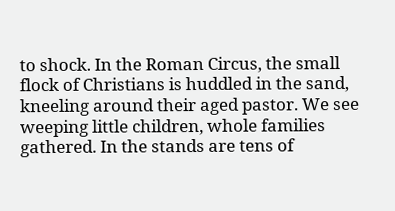to shock. In the Roman Circus, the small flock of Christians is huddled in the sand, kneeling around their aged pastor. We see weeping little children, whole families gathered. In the stands are tens of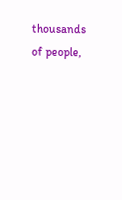thousands of people,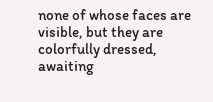none of whose faces are visible, but they are colorfully dressed, awaiting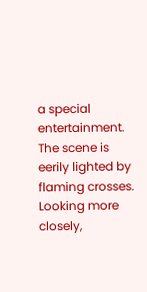a special entertainment. The scene is eerily lighted by flaming crosses. Looking more closely,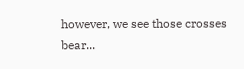however, we see those crosses bear...